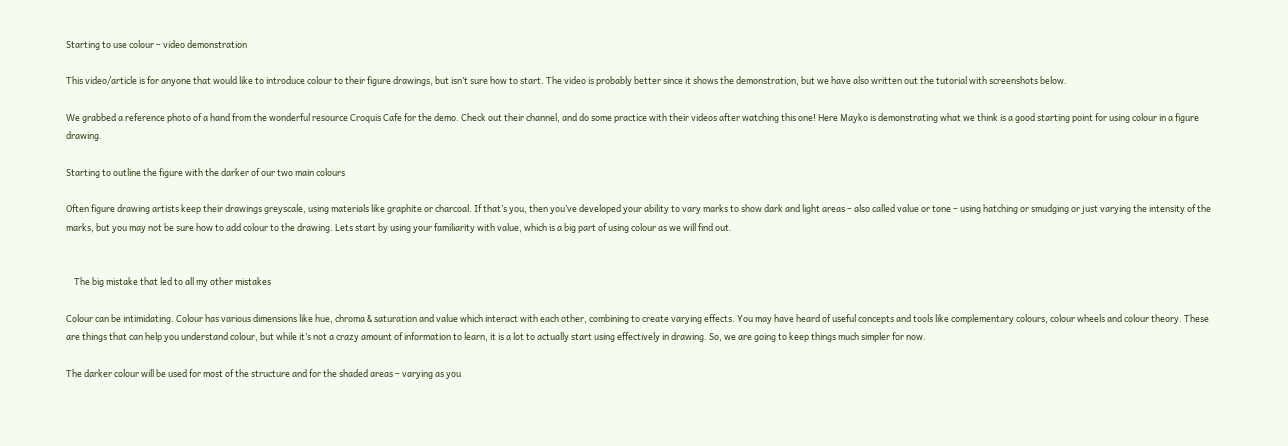Starting to use colour – video demonstration

This video/article is for anyone that would like to introduce colour to their figure drawings, but isn’t sure how to start. The video is probably better since it shows the demonstration, but we have also written out the tutorial with screenshots below.

We grabbed a reference photo of a hand from the wonderful resource Croquis Cafe for the demo. Check out their channel, and do some practice with their videos after watching this one! Here Mayko is demonstrating what we think is a good starting point for using colour in a figure drawing.

Starting to outline the figure with the darker of our two main colours

Often figure drawing artists keep their drawings greyscale, using materials like graphite or charcoal. If that’s you, then you’ve developed your ability to vary marks to show dark and light areas – also called value or tone – using hatching or smudging or just varying the intensity of the marks, but you may not be sure how to add colour to the drawing. Lets start by using your familiarity with value, which is a big part of using colour as we will find out.


    The big mistake that led to all my other mistakes

Colour can be intimidating. Colour has various dimensions like hue, chroma & saturation and value which interact with each other, combining to create varying effects. You may have heard of useful concepts and tools like complementary colours, colour wheels and colour theory. These are things that can help you understand colour, but while it’s not a crazy amount of information to learn, it is a lot to actually start using effectively in drawing. So, we are going to keep things much simpler for now.

The darker colour will be used for most of the structure and for the shaded areas – varying as you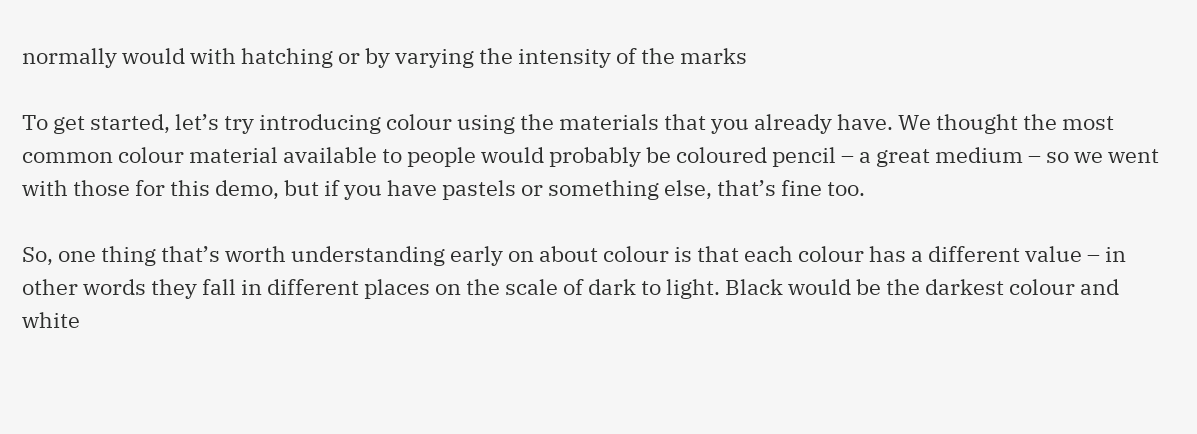normally would with hatching or by varying the intensity of the marks

To get started, let’s try introducing colour using the materials that you already have. We thought the most common colour material available to people would probably be coloured pencil – a great medium – so we went with those for this demo, but if you have pastels or something else, that’s fine too.

So, one thing that’s worth understanding early on about colour is that each colour has a different value – in other words they fall in different places on the scale of dark to light. Black would be the darkest colour and white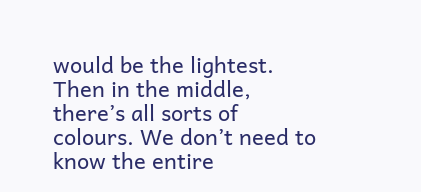would be the lightest. Then in the middle, there’s all sorts of colours. We don’t need to know the entire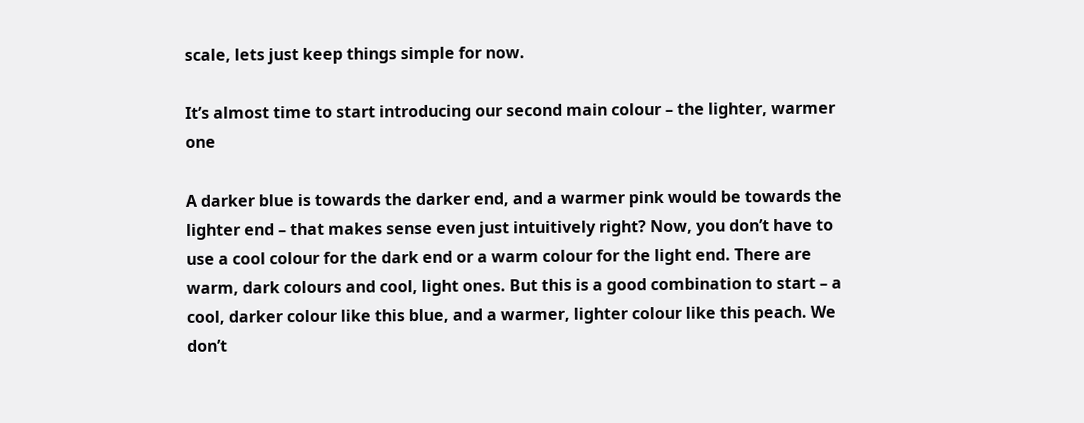scale, lets just keep things simple for now.

It’s almost time to start introducing our second main colour – the lighter, warmer one

A darker blue is towards the darker end, and a warmer pink would be towards the lighter end – that makes sense even just intuitively right? Now, you don’t have to use a cool colour for the dark end or a warm colour for the light end. There are warm, dark colours and cool, light ones. But this is a good combination to start – a cool, darker colour like this blue, and a warmer, lighter colour like this peach. We don’t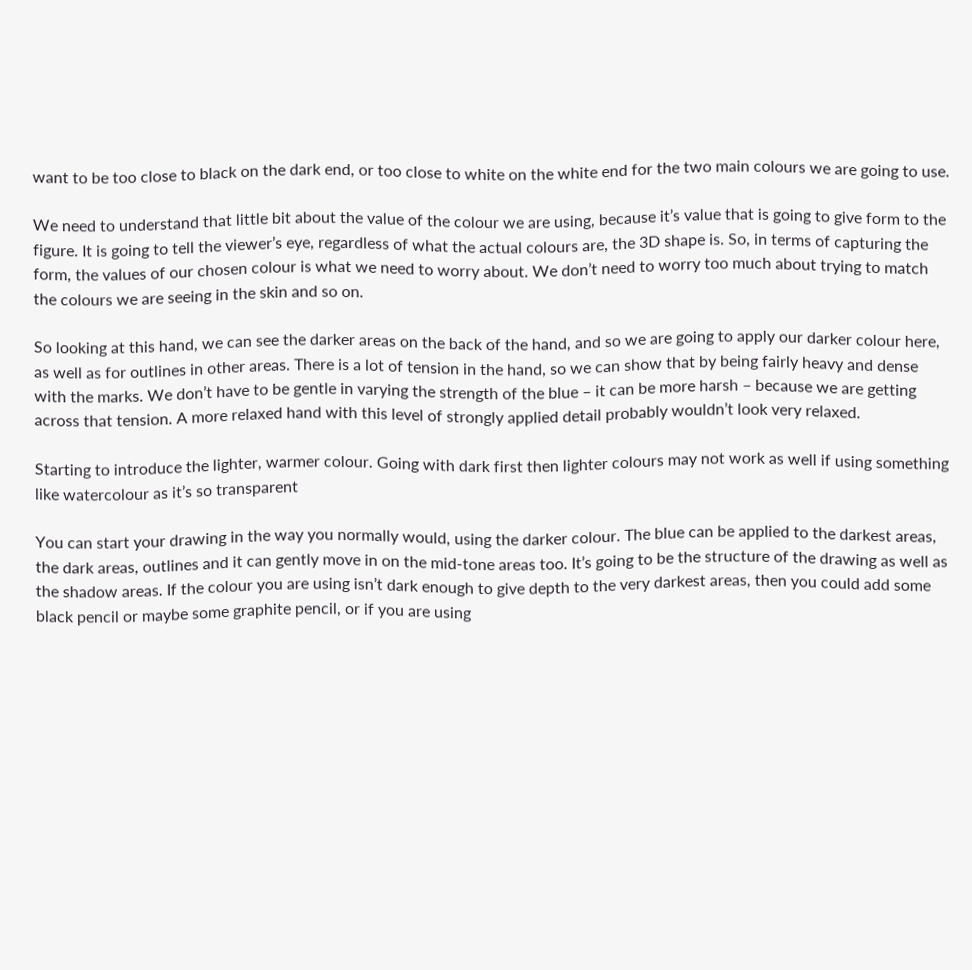want to be too close to black on the dark end, or too close to white on the white end for the two main colours we are going to use.

We need to understand that little bit about the value of the colour we are using, because it’s value that is going to give form to the figure. It is going to tell the viewer’s eye, regardless of what the actual colours are, the 3D shape is. So, in terms of capturing the form, the values of our chosen colour is what we need to worry about. We don’t need to worry too much about trying to match the colours we are seeing in the skin and so on.

So looking at this hand, we can see the darker areas on the back of the hand, and so we are going to apply our darker colour here, as well as for outlines in other areas. There is a lot of tension in the hand, so we can show that by being fairly heavy and dense with the marks. We don’t have to be gentle in varying the strength of the blue – it can be more harsh – because we are getting across that tension. A more relaxed hand with this level of strongly applied detail probably wouldn’t look very relaxed.

Starting to introduce the lighter, warmer colour. Going with dark first then lighter colours may not work as well if using something like watercolour as it’s so transparent

You can start your drawing in the way you normally would, using the darker colour. The blue can be applied to the darkest areas, the dark areas, outlines and it can gently move in on the mid-tone areas too. It’s going to be the structure of the drawing as well as the shadow areas. If the colour you are using isn’t dark enough to give depth to the very darkest areas, then you could add some black pencil or maybe some graphite pencil, or if you are using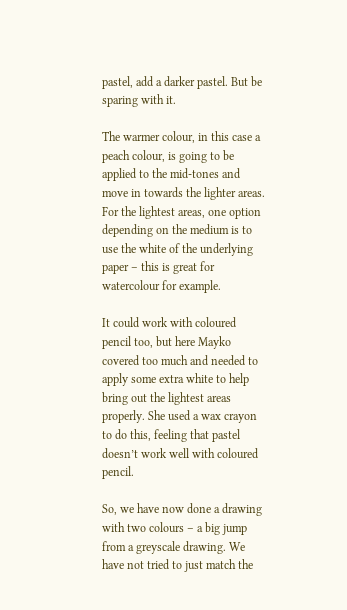pastel, add a darker pastel. But be sparing with it.

The warmer colour, in this case a peach colour, is going to be applied to the mid-tones and move in towards the lighter areas. For the lightest areas, one option depending on the medium is to use the white of the underlying paper – this is great for watercolour for example.

It could work with coloured pencil too, but here Mayko covered too much and needed to apply some extra white to help bring out the lightest areas properly. She used a wax crayon to do this, feeling that pastel doesn’t work well with coloured pencil.

So, we have now done a drawing with two colours – a big jump from a greyscale drawing. We have not tried to just match the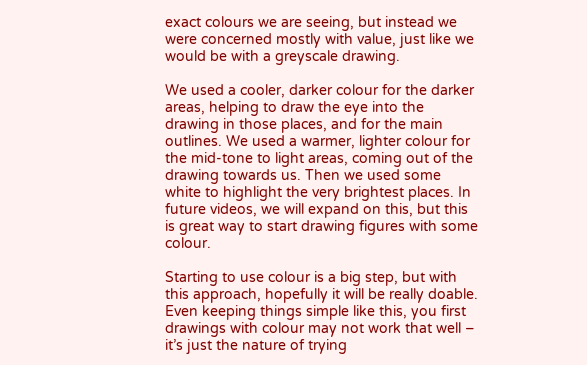exact colours we are seeing, but instead we were concerned mostly with value, just like we would be with a greyscale drawing.

We used a cooler, darker colour for the darker areas, helping to draw the eye into the drawing in those places, and for the main outlines. We used a warmer, lighter colour for the mid-tone to light areas, coming out of the drawing towards us. Then we used some white to highlight the very brightest places. In future videos, we will expand on this, but this is great way to start drawing figures with some colour.

Starting to use colour is a big step, but with this approach, hopefully it will be really doable. Even keeping things simple like this, you first drawings with colour may not work that well – it’s just the nature of trying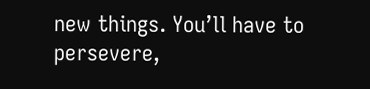new things. You’ll have to persevere,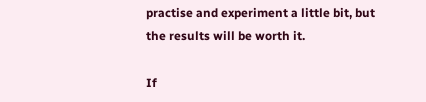practise and experiment a little bit, but the results will be worth it.

If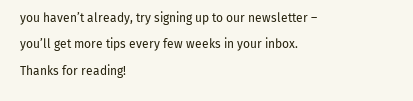you haven’t already, try signing up to our newsletter – you’ll get more tips every few weeks in your inbox. Thanks for reading!